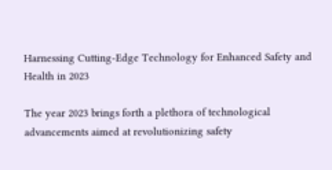Harnessing Cutting-Edge Technology for Enhanced Safety and Health in 2023

The year 2023 brings forth a plethora of technological advancements aimed at revolutionizing safety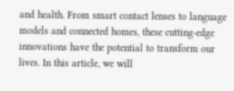and health. From smart contact lenses to language models and connected homes, these cutting-edge innovations have the potential to transform our lives. In this article, we will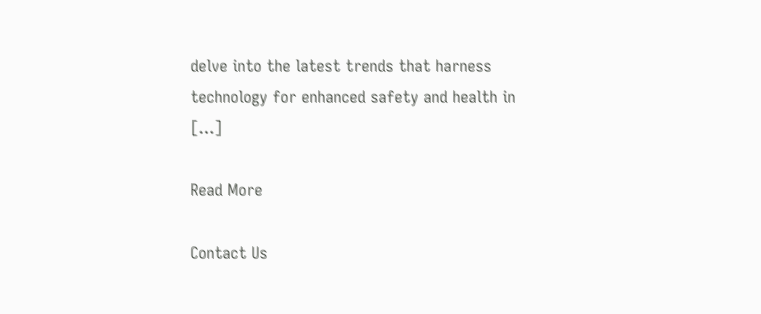delve into the latest trends that harness technology for enhanced safety and health in […]

Read More

Contact Us